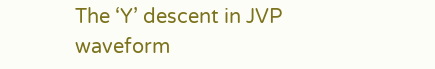The ‘Y’ descent in JVP waveform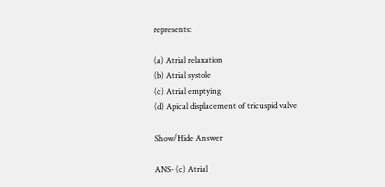represents:

(a) Atrial relaxation
(b) Atrial systole
(c) Atrial emptying
(d) Apical displacement of tricuspid valve

Show/Hide Answer

ANS- (c) Atrial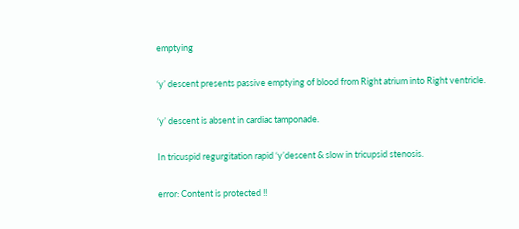emptying

‘y’ descent presents passive emptying of blood from Right atrium into Right ventricle.

‘y’ descent is absent in cardiac tamponade.

In tricuspid regurgitation rapid ‘y’descent & slow in tricupsid stenosis.

error: Content is protected !!